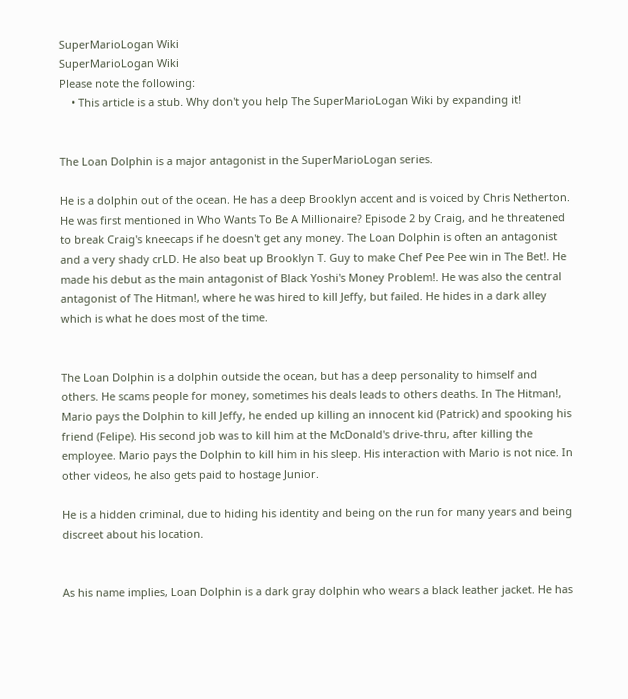SuperMarioLogan Wiki
SuperMarioLogan Wiki
Please note the following:
    • This article is a stub. Why don't you help The SuperMarioLogan Wiki by expanding it!


The Loan Dolphin is a major antagonist in the SuperMarioLogan series.

He is a dolphin out of the ocean. He has a deep Brooklyn accent and is voiced by Chris Netherton. He was first mentioned in Who Wants To Be A Millionaire? Episode 2 by Craig, and he threatened to break Craig's kneecaps if he doesn't get any money. The Loan Dolphin is often an antagonist and a very shady crLD. He also beat up Brooklyn T. Guy to make Chef Pee Pee win in The Bet!. He made his debut as the main antagonist of Black Yoshi's Money Problem!. He was also the central antagonist of The Hitman!, where he was hired to kill Jeffy, but failed. He hides in a dark alley which is what he does most of the time.


The Loan Dolphin is a dolphin outside the ocean, but has a deep personality to himself and others. He scams people for money, sometimes his deals leads to others deaths. In The Hitman!, Mario pays the Dolphin to kill Jeffy, he ended up killing an innocent kid (Patrick) and spooking his friend (Felipe). His second job was to kill him at the McDonald's drive-thru, after killing the employee. Mario pays the Dolphin to kill him in his sleep. His interaction with Mario is not nice. In other videos, he also gets paid to hostage Junior.

He is a hidden criminal, due to hiding his identity and being on the run for many years and being discreet about his location.


As his name implies, Loan Dolphin is a dark gray dolphin who wears a black leather jacket. He has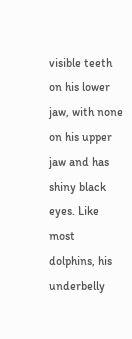visible teeth on his lower jaw, with none on his upper jaw and has shiny black eyes. Like most dolphins, his underbelly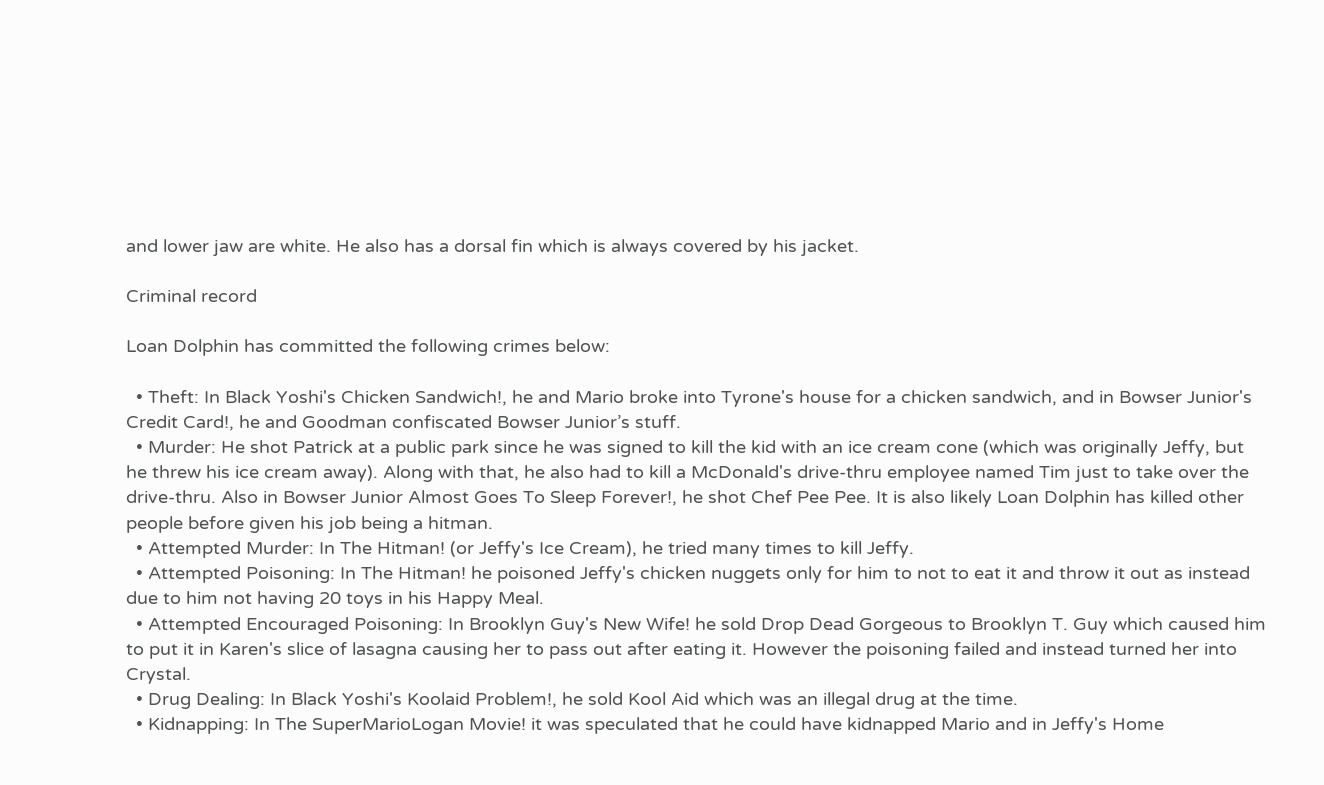and lower jaw are white. He also has a dorsal fin which is always covered by his jacket.

Criminal record

Loan Dolphin has committed the following crimes below:

  • Theft: In Black Yoshi's Chicken Sandwich!, he and Mario broke into Tyrone's house for a chicken sandwich, and in Bowser Junior's Credit Card!, he and Goodman confiscated Bowser Junior’s stuff.
  • Murder: He shot Patrick at a public park since he was signed to kill the kid with an ice cream cone (which was originally Jeffy, but he threw his ice cream away). Along with that, he also had to kill a McDonald's drive-thru employee named Tim just to take over the drive-thru. Also in Bowser Junior Almost Goes To Sleep Forever!, he shot Chef Pee Pee. It is also likely Loan Dolphin has killed other people before given his job being a hitman.
  • Attempted Murder: In The Hitman! (or Jeffy's Ice Cream), he tried many times to kill Jeffy.
  • Attempted Poisoning: In The Hitman! he poisoned Jeffy's chicken nuggets only for him to not to eat it and throw it out as instead due to him not having 20 toys in his Happy Meal.
  • Attempted Encouraged Poisoning: In Brooklyn Guy's New Wife! he sold Drop Dead Gorgeous to Brooklyn T. Guy which caused him to put it in Karen's slice of lasagna causing her to pass out after eating it. However the poisoning failed and instead turned her into Crystal.
  • Drug Dealing: In Black Yoshi's Koolaid Problem!, he sold Kool Aid which was an illegal drug at the time.
  • Kidnapping: In The SuperMarioLogan Movie! it was speculated that he could have kidnapped Mario and in Jeffy's Home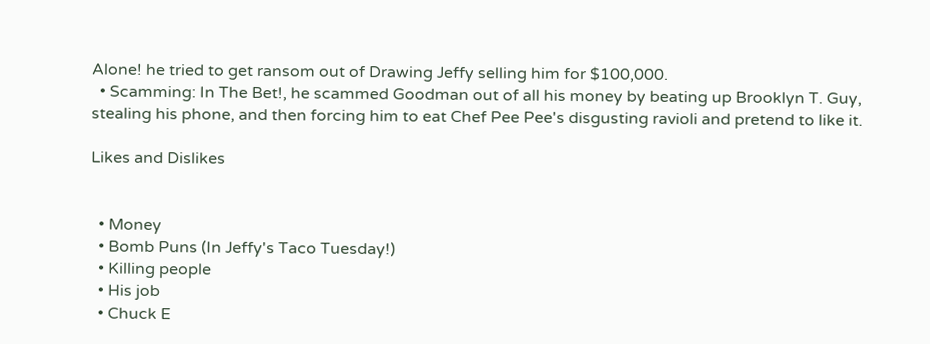Alone! he tried to get ransom out of Drawing Jeffy selling him for $100,000.
  • Scamming: In The Bet!, he scammed Goodman out of all his money by beating up Brooklyn T. Guy, stealing his phone, and then forcing him to eat Chef Pee Pee's disgusting ravioli and pretend to like it.

Likes and Dislikes


  • Money
  • Bomb Puns (In Jeffy's Taco Tuesday!)
  • Killing people
  • His job
  • Chuck E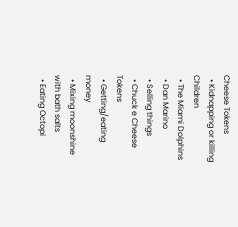Cheese Tokens
  • Kidnapping or killing Children
  • The Miami Dolphins
  • Dan Marino
  • Selling things
  • Chuck e Cheese Tokens
  • Getting/eating money
  • Mixing moonshine with bath salts
  • Eating Octopi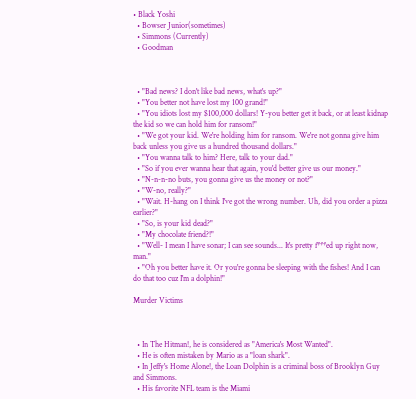• Black Yoshi
  • Bowser Junior(sometimes)
  • Simmons (Currently)
  • Goodman



  • "Bad news? I don't like bad news, what's up?"
  • "You better not have lost my 100 grand!"
  • "You idiots lost my $100,000 dollars! Y-you better get it back, or at least kidnap the kid so we can hold him for ransom!"
  • "We got your kid. We're holding him for ransom. We're not gonna give him back unless you give us a hundred thousand dollars."
  • "You wanna talk to him? Here, talk to your dad."
  • "So if you ever wanna hear that again, you'd better give us our money."
  • "N-n-n-no buts, you gonna give us the money or not?"
  • "W-no, really?"
  • "Wait. H-hang on I think I've got the wrong number. Uh, did you order a pizza earlier?"
  • "So, is your kid dead?"
  • "My chocolate friend?!"
  • "Well- I mean I have sonar; I can see sounds... It's pretty f***ed up right now, man."
  • "Oh you better have it. Or you're gonna be sleeping with the fishes! And I can do that too cuz I'm a dolphin!"

Murder Victims



  • In The Hitman!, he is considered as "America's Most Wanted".
  • He is often mistaken by Mario as a "loan shark".
  • In Jeffy's Home Alone!, the Loan Dolphin is a criminal boss of Brooklyn Guy and Simmons.
  • His favorite NFL team is the Miami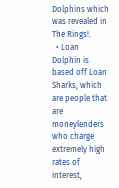Dolphins which was revealed in The Rings!.
  • Loan Dolphin is based off Loan Sharks, which are people that are moneylenders who charge extremely high rates of interest,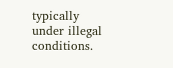typically under illegal conditions.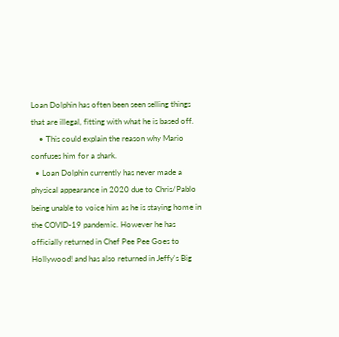Loan Dolphin has often been seen selling things that are illegal, fitting with what he is based off.
    • This could explain the reason why Mario confuses him for a shark.
  • Loan Dolphin currently has never made a physical appearance in 2020 due to Chris/Pablo being unable to voice him as he is staying home in the COVID-19 pandemic. However he has officially returned in Chef Pee Pee Goes to Hollywood! and has also returned in Jeffy's Big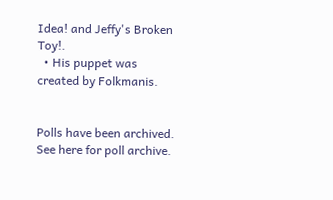Idea! and Jeffy's Broken Toy!.
  • His puppet was created by Folkmanis.


Polls have been archived. See here for poll archive.